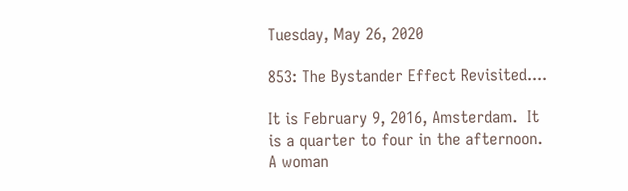Tuesday, May 26, 2020

853: The Bystander Effect Revisited....

It is February 9, 2016, Amsterdam.  It is a quarter to four in the afternoon. A woman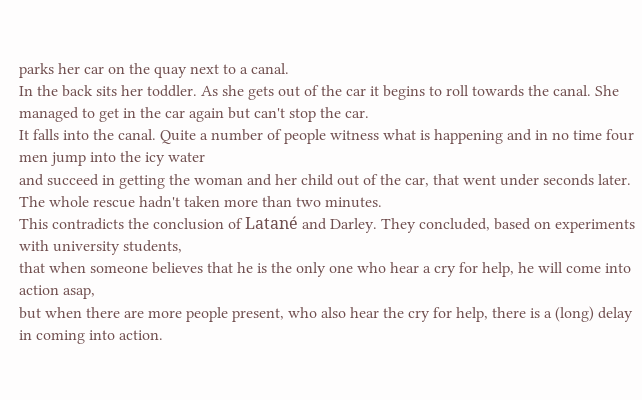parks her car on the quay next to a canal.
In the back sits her toddler. As she gets out of the car it begins to roll towards the canal. She managed to get in the car again but can't stop the car.
It falls into the canal. Quite a number of people witness what is happening and in no time four men jump into the icy water
and succeed in getting the woman and her child out of the car, that went under seconds later. The whole rescue hadn't taken more than two minutes.
This contradicts the conclusion of Latané and Darley. They concluded, based on experiments with university students,
that when someone believes that he is the only one who hear a cry for help, he will come into action asap,
but when there are more people present, who also hear the cry for help, there is a (long) delay in coming into action.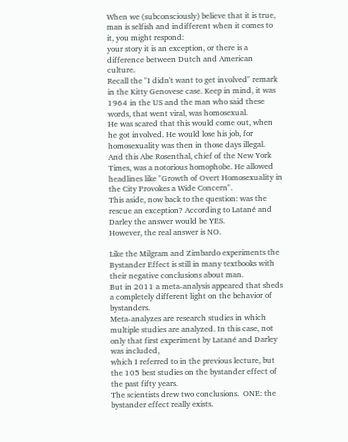When we (subconsciously) believe that it is true, man is selfish and indifferent when it comes to it, you might respond:
your story it is an exception, or there is a difference between Dutch and American culture.
Recall the "I didn't want to get involved" remark in the Kitty Genovese case. Keep in mind, it was 1964 in the US and the man who said these words, that went viral, was homosexual.
He was scared that this would come out, when he got involved. He would lose his job, for homosexuality was then in those days illegal.
And this Abe Rosenthal, chief of the New York Times, was a notorious homophobe. He allowed headlines like "Growth of Overt Homosexuality in the City Provokes a Wide Concern".
This aside, now back to the question: was the rescue an exception? According to Latané and Darley the answer would be YES.
However, the real answer is NO.

Like the Milgram and Zimbardo experiments the Bystander Effect is still in many textbooks with their negative conclusions about man.
But in 2011 a meta-analysis appeared that sheds a completely different light on the behavior of bystanders.
Meta-analyzes are research studies in which multiple studies are analyzed. In this case, not only that first experiment by Latané and Darley was included,
which I referred to in the previous lecture, but the 105 best studies on the bystander effect of the past fifty years.
The scientists drew two conclusions.  ONE: the bystander effect really exists.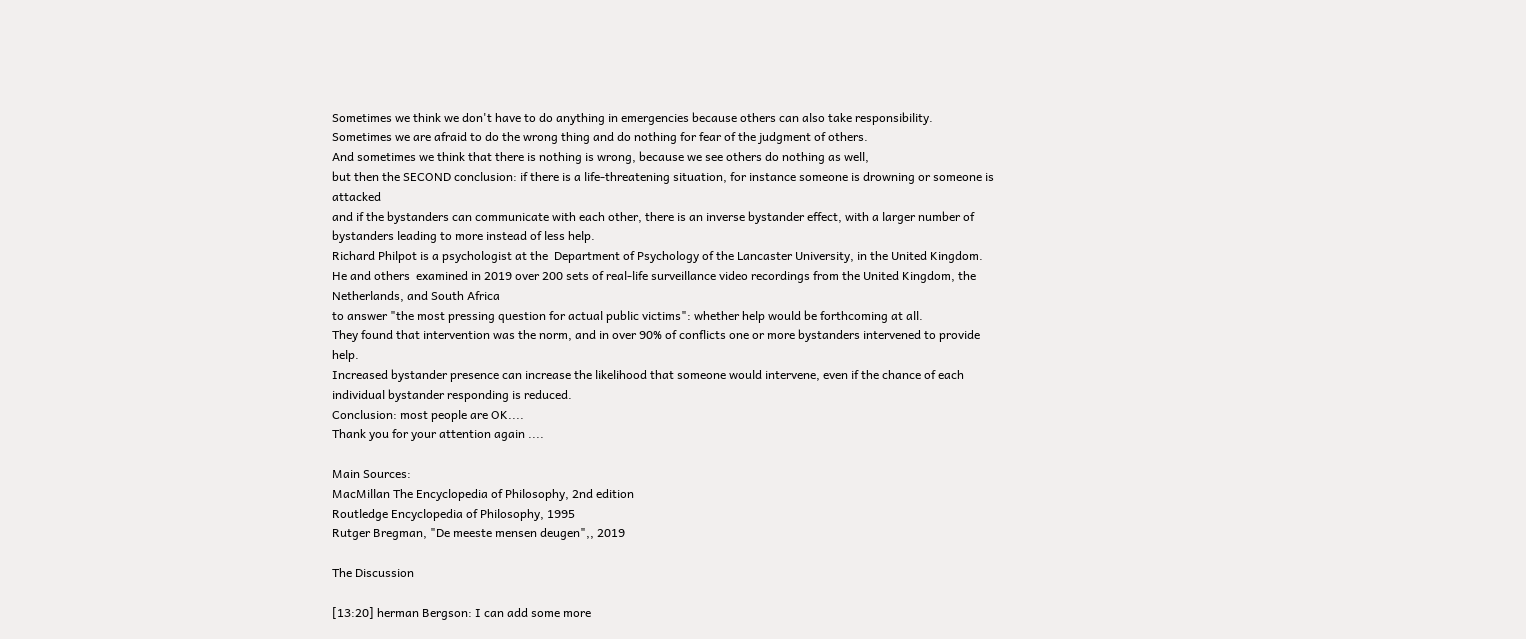Sometimes we think we don't have to do anything in emergencies because others can also take responsibility.
Sometimes we are afraid to do the wrong thing and do nothing for fear of the judgment of others.
And sometimes we think that there is nothing is wrong, because we see others do nothing as well,
but then the SECOND conclusion: if there is a life-threatening situation, for instance someone is drowning or someone is attacked
and if the bystanders can communicate with each other, there is an inverse bystander effect, with a larger number of bystanders leading to more instead of less help.
Richard Philpot is a psychologist at the  Department of Psychology of the Lancaster University, in the United Kingdom.
He and others  examined in 2019 over 200 sets of real-life surveillance video recordings from the United Kingdom, the Netherlands, and South Africa
to answer "the most pressing question for actual public victims": whether help would be forthcoming at all.
They found that intervention was the norm, and in over 90% of conflicts one or more bystanders intervened to provide help.
Increased bystander presence can increase the likelihood that someone would intervene, even if the chance of each individual bystander responding is reduced.
Conclusion: most people are OK....
Thank you for your attention again ....

Main Sources:
MacMillan The Encyclopedia of Philosophy, 2nd edition
Routledge Encyclopedia of Philosophy, 1995
Rutger Bregman, "De meeste mensen deugen",, 2019

The Discussion

[13:20] herman Bergson: I can add some more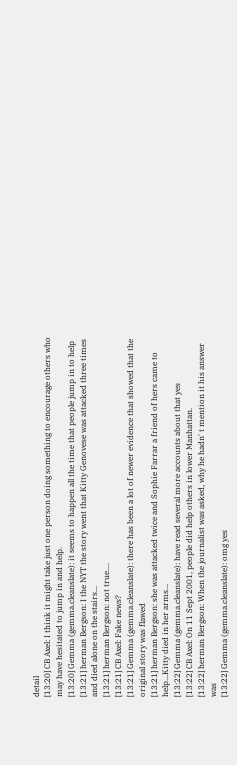detail
[13:20] CB Axel: I think it might take just one person doing something to encourage others who may have hesitated to jump in and help.
[13:20] Gemma (gemma.cleanslate): it seems to happen all the time that people jump in to help
[13:21] herman Bergson: I the NYT the story went that Kitty Genovese was attacked three times and died alone on the stairs...
[13:21] herman Bergson: not true....
[13:21] CB Axel: Fake news?
[13:21] Gemma (gemma.cleanslate): there has been a lot of newer evidence that showed that the original story was flawed
[13:21] herman Bergson: she was attacked twice and Sophie Farrar a friend of hers came to help...Kitty died in her arms...
[13:22] Gemma (gemma.cleanslate): have read several more accounts about that yes
[13:22] CB Axel: On 11 Sept 2001, people did help others in lower Manhattan.
[13:22] herman Bergson: When the journalist was asked, why he hadn' t mention it his answer was
[13:22] Gemma (gemma.cleanslate): omg yes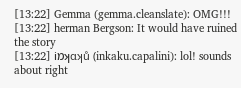[13:22] Gemma (gemma.cleanslate): OMG!!!
[13:22] herman Bergson: It would have ruined the story
[13:22] iמʞαʞů (inkaku.capalini): lol! sounds about right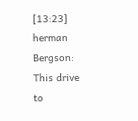[13:23] herman Bergson: This drive to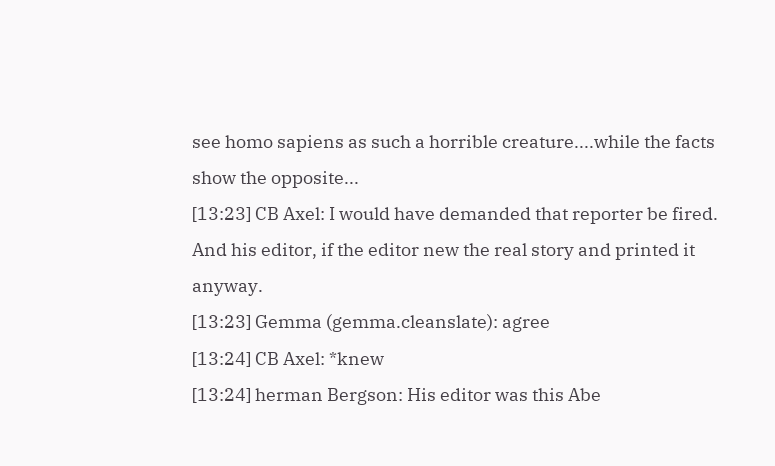see homo sapiens as such a horrible creature....while the facts show the opposite...
[13:23] CB Axel: I would have demanded that reporter be fired. And his editor, if the editor new the real story and printed it anyway.
[13:23] Gemma (gemma.cleanslate): agree
[13:24] CB Axel: *knew
[13:24] herman Bergson: His editor was this Abe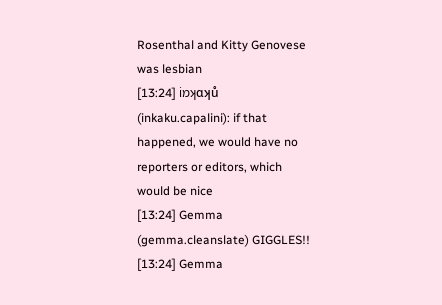Rosenthal and Kitty Genovese was lesbian
[13:24] iמʞαʞů (inkaku.capalini): if that happened, we would have no reporters or editors, which would be nice
[13:24] Gemma (gemma.cleanslate) GIGGLES!!
[13:24] Gemma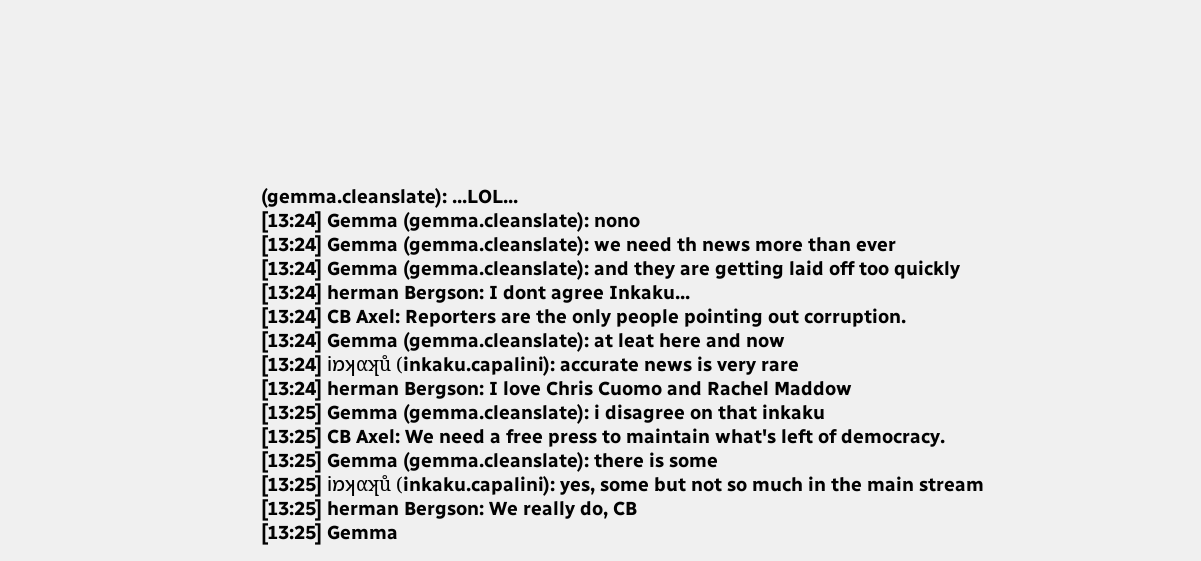(gemma.cleanslate): ...LOL...
[13:24] Gemma (gemma.cleanslate): nono
[13:24] Gemma (gemma.cleanslate): we need th news more than ever
[13:24] Gemma (gemma.cleanslate): and they are getting laid off too quickly
[13:24] herman Bergson: I dont agree Inkaku...
[13:24] CB Axel: Reporters are the only people pointing out corruption.
[13:24] Gemma (gemma.cleanslate): at leat here and now
[13:24] iמʞαʞů (inkaku.capalini): accurate news is very rare
[13:24] herman Bergson: I love Chris Cuomo and Rachel Maddow
[13:25] Gemma (gemma.cleanslate): i disagree on that inkaku
[13:25] CB Axel: We need a free press to maintain what's left of democracy.
[13:25] Gemma (gemma.cleanslate): there is some
[13:25] iמʞαʞů (inkaku.capalini): yes, some but not so much in the main stream
[13:25] herman Bergson: We really do, CB
[13:25] Gemma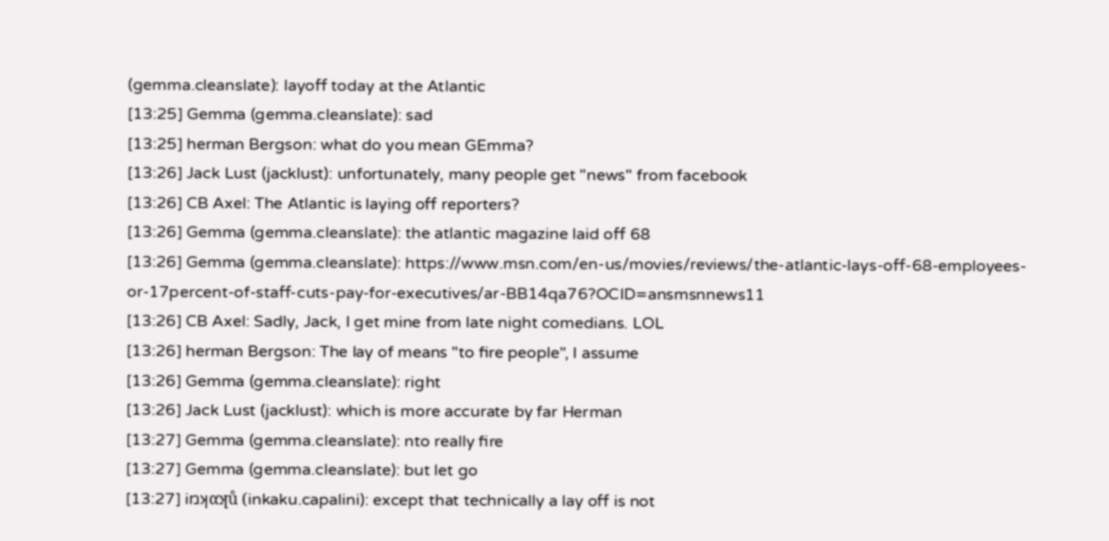(gemma.cleanslate): layoff today at the Atlantic
[13:25] Gemma (gemma.cleanslate): sad
[13:25] herman Bergson: what do you mean GEmma?
[13:26] Jack Lust (jacklust): unfortunately, many people get "news" from facebook
[13:26] CB Axel: The Atlantic is laying off reporters?
[13:26] Gemma (gemma.cleanslate): the atlantic magazine laid off 68
[13:26] Gemma (gemma.cleanslate): https://www.msn.com/en-us/movies/reviews/the-atlantic-lays-off-68-employees-or-17percent-of-staff-cuts-pay-for-executives/ar-BB14qa76?OCID=ansmsnnews11
[13:26] CB Axel: Sadly, Jack, I get mine from late night comedians. LOL
[13:26] herman Bergson: The lay of means "to fire people", I assume
[13:26] Gemma (gemma.cleanslate): right
[13:26] Jack Lust (jacklust): which is more accurate by far Herman
[13:27] Gemma (gemma.cleanslate): nto really fire
[13:27] Gemma (gemma.cleanslate): but let go
[13:27] iמʞαʞů (inkaku.capalini): except that technically a lay off is not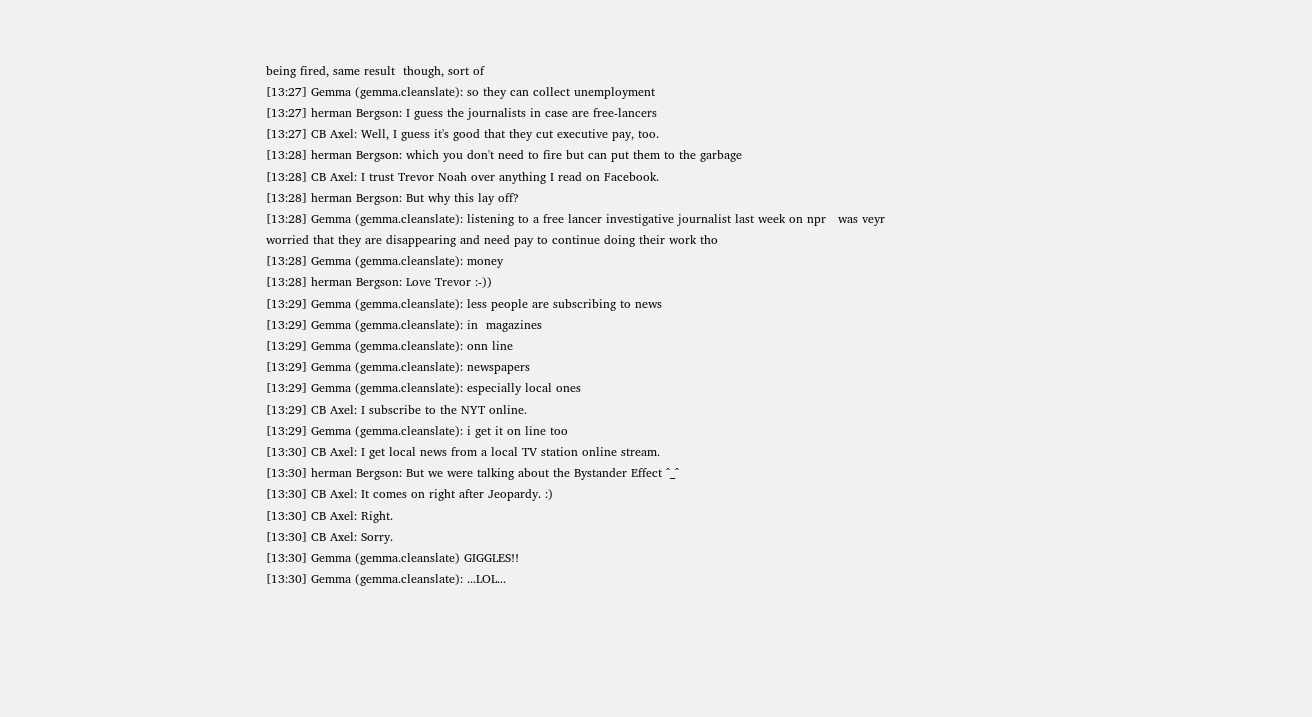being fired, same result  though, sort of
[13:27] Gemma (gemma.cleanslate): so they can collect unemployment
[13:27] herman Bergson: I guess the journalists in case are free-lancers
[13:27] CB Axel: Well, I guess it's good that they cut executive pay, too.
[13:28] herman Bergson: which you don't need to fire but can put them to the garbage
[13:28] CB Axel: I trust Trevor Noah over anything I read on Facebook.
[13:28] herman Bergson: But why this lay off?
[13:28] Gemma (gemma.cleanslate): listening to a free lancer investigative journalist last week on npr   was veyr worried that they are disappearing and need pay to continue doing their work tho
[13:28] Gemma (gemma.cleanslate): money
[13:28] herman Bergson: Love Trevor :-))
[13:29] Gemma (gemma.cleanslate): less people are subscribing to news
[13:29] Gemma (gemma.cleanslate): in  magazines
[13:29] Gemma (gemma.cleanslate): onn line
[13:29] Gemma (gemma.cleanslate): newspapers
[13:29] Gemma (gemma.cleanslate): especially local ones
[13:29] CB Axel: I subscribe to the NYT online.
[13:29] Gemma (gemma.cleanslate): i get it on line too
[13:30] CB Axel: I get local news from a local TV station online stream.
[13:30] herman Bergson: But we were talking about the Bystander Effect ^_^
[13:30] CB Axel: It comes on right after Jeopardy. :)
[13:30] CB Axel: Right.
[13:30] CB Axel: Sorry.
[13:30] Gemma (gemma.cleanslate) GIGGLES!!
[13:30] Gemma (gemma.cleanslate): ...LOL...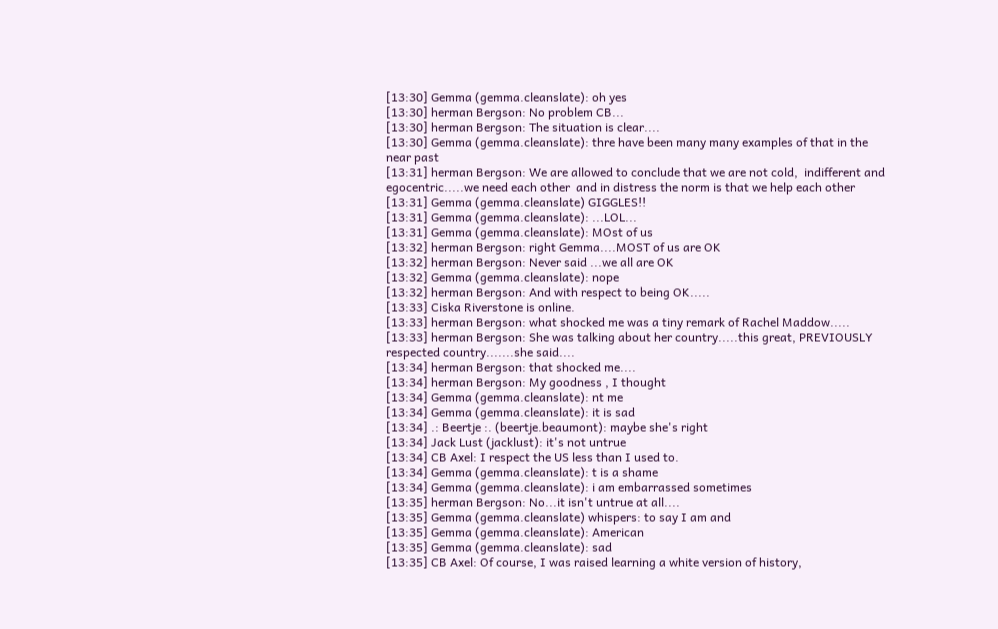[13:30] Gemma (gemma.cleanslate): oh yes
[13:30] herman Bergson: No problem CB...
[13:30] herman Bergson: The situation is clear....
[13:30] Gemma (gemma.cleanslate): thre have been many many examples of that in the near past
[13:31] herman Bergson: We are allowed to conclude that we are not cold,  indifferent and egocentric.....we need each other  and in distress the norm is that we help each other
[13:31] Gemma (gemma.cleanslate) GIGGLES!!
[13:31] Gemma (gemma.cleanslate): ...LOL...
[13:31] Gemma (gemma.cleanslate): MOst of us
[13:32] herman Bergson: right Gemma....MOST of us are OK
[13:32] herman Bergson: Never said ...we all are OK
[13:32] Gemma (gemma.cleanslate): nope
[13:32] herman Bergson: And with respect to being OK.....
[13:33] Ciska Riverstone is online.
[13:33] herman Bergson: what shocked me was a tiny remark of Rachel Maddow.....
[13:33] herman Bergson: She was talking about her country.....this great, PREVIOUSLY respected country.......she said....
[13:34] herman Bergson: that shocked me....
[13:34] herman Bergson: My goodness , I thought
[13:34] Gemma (gemma.cleanslate): nt me
[13:34] Gemma (gemma.cleanslate): it is sad
[13:34] .: Beertje :. (beertje.beaumont): maybe she's right
[13:34] Jack Lust (jacklust): it's not untrue
[13:34] CB Axel: I respect the US less than I used to.
[13:34] Gemma (gemma.cleanslate): t is a shame
[13:34] Gemma (gemma.cleanslate): i am embarrassed sometimes
[13:35] herman Bergson: No...it isn't untrue at all....
[13:35] Gemma (gemma.cleanslate) whispers: to say I am and
[13:35] Gemma (gemma.cleanslate): American
[13:35] Gemma (gemma.cleanslate): sad
[13:35] CB Axel: Of course, I was raised learning a white version of history,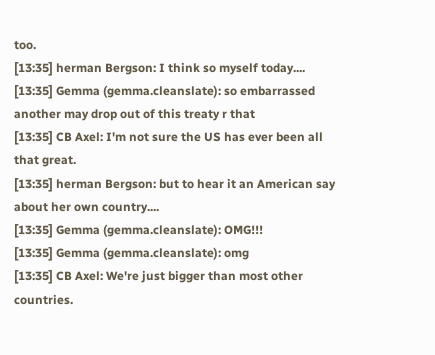too.
[13:35] herman Bergson: I think so myself today....
[13:35] Gemma (gemma.cleanslate): so embarrassed  another may drop out of this treaty r that
[13:35] CB Axel: I'm not sure the US has ever been all that great.
[13:35] herman Bergson: but to hear it an American say about her own country....
[13:35] Gemma (gemma.cleanslate): OMG!!!
[13:35] Gemma (gemma.cleanslate): omg
[13:35] CB Axel: We're just bigger than most other countries.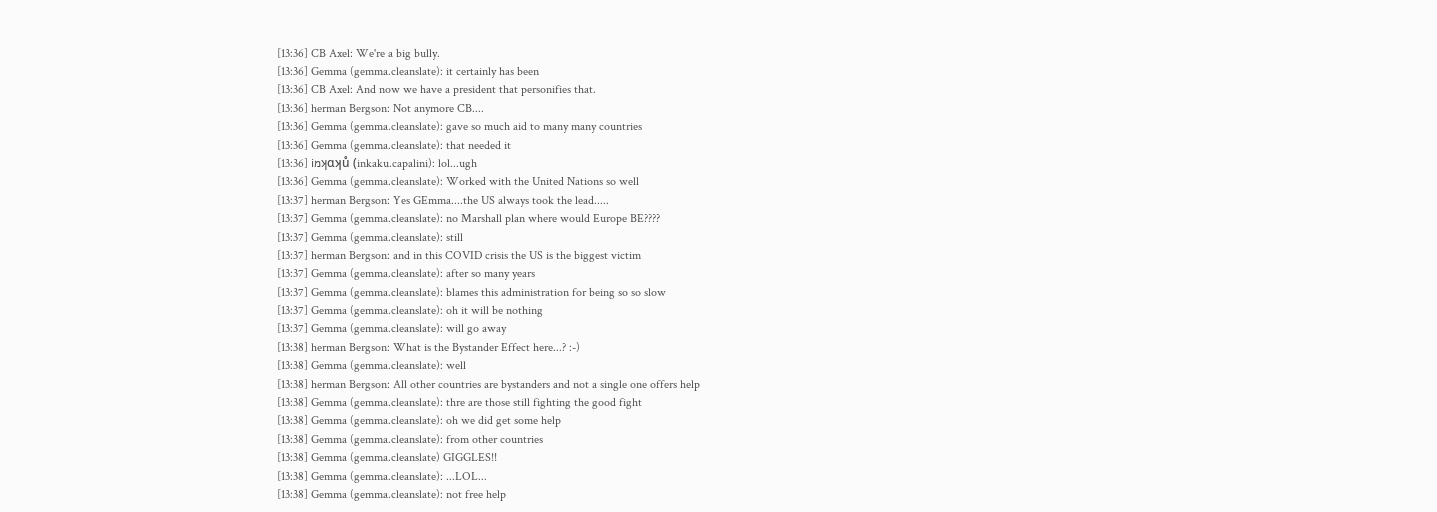[13:36] CB Axel: We're a big bully.
[13:36] Gemma (gemma.cleanslate): it certainly has been
[13:36] CB Axel: And now we have a president that personifies that.
[13:36] herman Bergson: Not anymore CB....
[13:36] Gemma (gemma.cleanslate): gave so much aid to many many countries
[13:36] Gemma (gemma.cleanslate): that needed it
[13:36] iמʞαʞů (inkaku.capalini): lol...ugh
[13:36] Gemma (gemma.cleanslate): Worked with the United Nations so well
[13:37] herman Bergson: Yes GEmma....the US always took the lead.....
[13:37] Gemma (gemma.cleanslate): no Marshall plan where would Europe BE????
[13:37] Gemma (gemma.cleanslate): still
[13:37] herman Bergson: and in this COVID crisis the US is the biggest victim
[13:37] Gemma (gemma.cleanslate): after so many years
[13:37] Gemma (gemma.cleanslate): blames this administration for being so so slow
[13:37] Gemma (gemma.cleanslate): oh it will be nothing
[13:37] Gemma (gemma.cleanslate): will go away
[13:38] herman Bergson: What is the Bystander Effect here...? :-)
[13:38] Gemma (gemma.cleanslate): well
[13:38] herman Bergson: All other countries are bystanders and not a single one offers help
[13:38] Gemma (gemma.cleanslate): thre are those still fighting the good fight
[13:38] Gemma (gemma.cleanslate): oh we did get some help
[13:38] Gemma (gemma.cleanslate): from other countries
[13:38] Gemma (gemma.cleanslate) GIGGLES!!
[13:38] Gemma (gemma.cleanslate): ...LOL...
[13:38] Gemma (gemma.cleanslate): not free help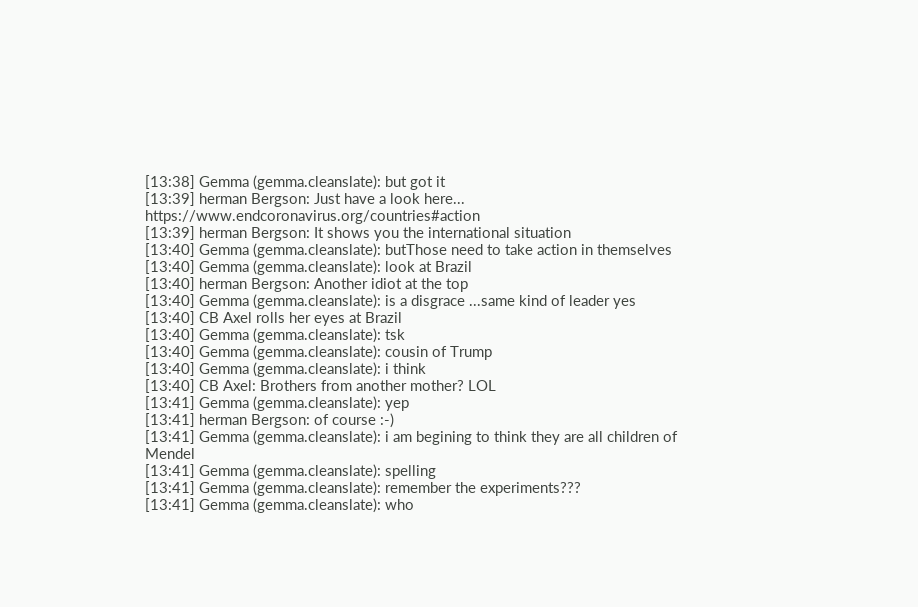[13:38] Gemma (gemma.cleanslate): but got it
[13:39] herman Bergson: Just have a look here... https://www.endcoronavirus.org/countries#action
[13:39] herman Bergson: It shows you the international situation
[13:40] Gemma (gemma.cleanslate): butThose need to take action in themselves
[13:40] Gemma (gemma.cleanslate): look at Brazil
[13:40] herman Bergson: Another idiot at the top
[13:40] Gemma (gemma.cleanslate): is a disgrace ...same kind of leader yes
[13:40] CB Axel rolls her eyes at Brazil
[13:40] Gemma (gemma.cleanslate): tsk
[13:40] Gemma (gemma.cleanslate): cousin of Trump
[13:40] Gemma (gemma.cleanslate): i think
[13:40] CB Axel: Brothers from another mother? LOL
[13:41] Gemma (gemma.cleanslate): yep
[13:41] herman Bergson: of course :-)
[13:41] Gemma (gemma.cleanslate): i am begining to think they are all children of Mendel
[13:41] Gemma (gemma.cleanslate): spelling
[13:41] Gemma (gemma.cleanslate): remember the experiments???
[13:41] Gemma (gemma.cleanslate): who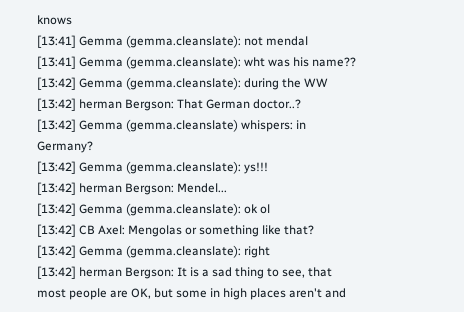knows
[13:41] Gemma (gemma.cleanslate): not mendal
[13:41] Gemma (gemma.cleanslate): wht was his name??
[13:42] Gemma (gemma.cleanslate): during the WW
[13:42] herman Bergson: That German doctor..?
[13:42] Gemma (gemma.cleanslate) whispers: in Germany?
[13:42] Gemma (gemma.cleanslate): ys!!!
[13:42] herman Bergson: Mendel...
[13:42] Gemma (gemma.cleanslate): ok ol
[13:42] CB Axel: Mengolas or something like that?
[13:42] Gemma (gemma.cleanslate): right
[13:42] herman Bergson: It is a sad thing to see, that most people are OK, but some in high places aren't and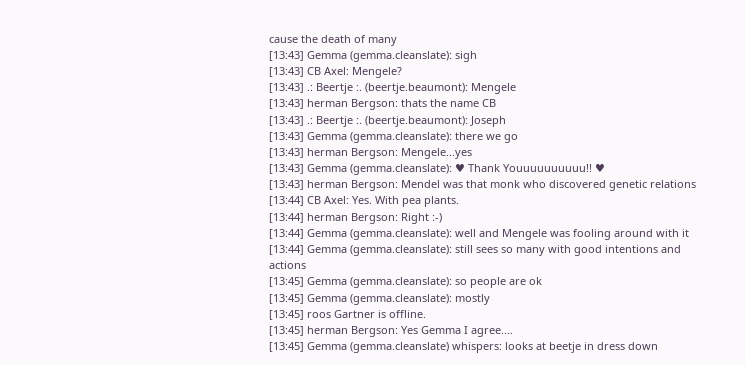cause the death of many
[13:43] Gemma (gemma.cleanslate): sigh
[13:43] CB Axel: Mengele?
[13:43] .: Beertje :. (beertje.beaumont): Mengele
[13:43] herman Bergson: thats the name CB
[13:43] .: Beertje :. (beertje.beaumont): Joseph
[13:43] Gemma (gemma.cleanslate): there we go
[13:43] herman Bergson: Mengele...yes
[13:43] Gemma (gemma.cleanslate): ♥ Thank Youuuuuuuuuu!! ♥
[13:43] herman Bergson: Mendel was that monk who discovered genetic relations
[13:44] CB Axel: Yes. With pea plants.
[13:44] herman Bergson: Right :-)
[13:44] Gemma (gemma.cleanslate): well and Mengele was fooling around with it
[13:44] Gemma (gemma.cleanslate): still sees so many with good intentions and actions
[13:45] Gemma (gemma.cleanslate): so people are ok
[13:45] Gemma (gemma.cleanslate): mostly
[13:45] roos Gartner is offline.
[13:45] herman Bergson: Yes Gemma I agree....
[13:45] Gemma (gemma.cleanslate) whispers: looks at beetje in dress down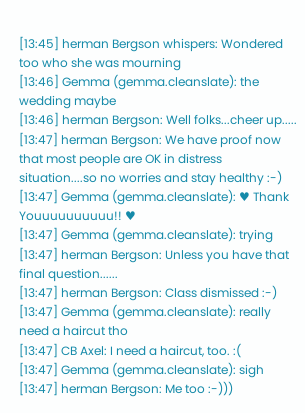[13:45] herman Bergson whispers: Wondered too who she was mourning
[13:46] Gemma (gemma.cleanslate): the wedding maybe
[13:46] herman Bergson: Well folks...cheer up.....
[13:47] herman Bergson: We have proof now that most people are OK in distress situation....so no worries and stay healthy :-)
[13:47] Gemma (gemma.cleanslate): ♥ Thank Youuuuuuuuuu!! ♥
[13:47] Gemma (gemma.cleanslate): trying
[13:47] herman Bergson: Unless you have that final question......
[13:47] herman Bergson: Class dismissed :-)
[13:47] Gemma (gemma.cleanslate): really need a haircut tho
[13:47] CB Axel: I need a haircut, too. :(
[13:47] Gemma (gemma.cleanslate): sigh
[13:47] herman Bergson: Me too :-)))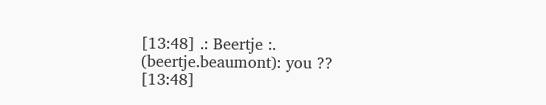[13:48] .: Beertje :. (beertje.beaumont): you ??
[13:48]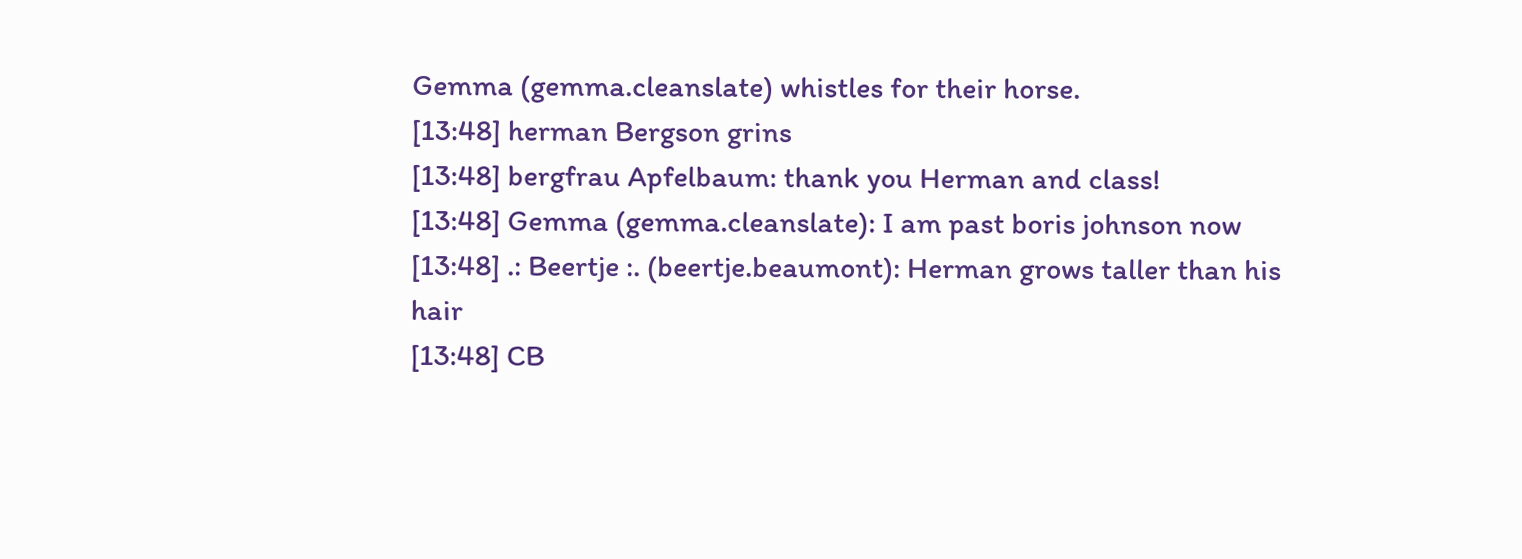Gemma (gemma.cleanslate) whistles for their horse.
[13:48] herman Bergson grins
[13:48] bergfrau Apfelbaum: thank you Herman and class!
[13:48] Gemma (gemma.cleanslate): I am past boris johnson now
[13:48] .: Beertje :. (beertje.beaumont): Herman grows taller than his hair
[13:48] CB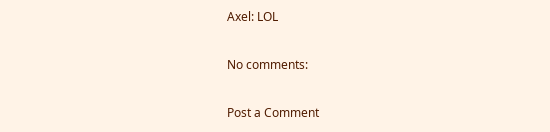Axel: LOL

No comments:

Post a Comment